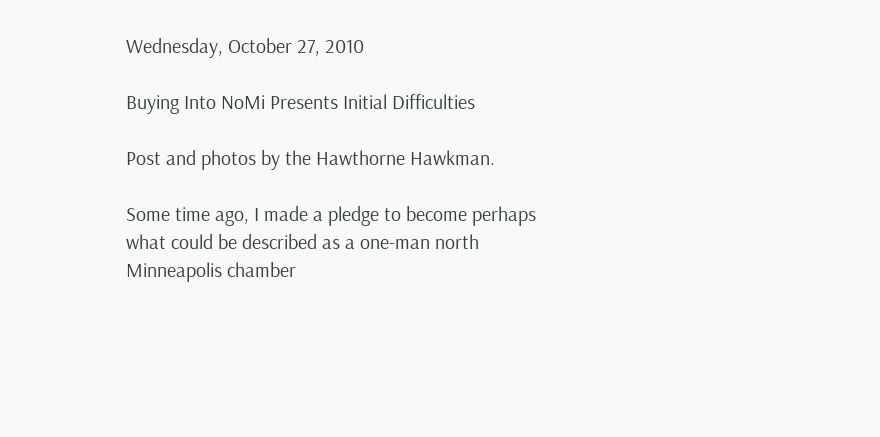Wednesday, October 27, 2010

Buying Into NoMi Presents Initial Difficulties

Post and photos by the Hawthorne Hawkman.

Some time ago, I made a pledge to become perhaps what could be described as a one-man north Minneapolis chamber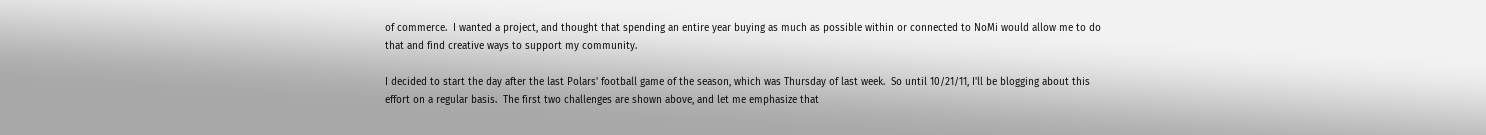of commerce.  I wanted a project, and thought that spending an entire year buying as much as possible within or connected to NoMi would allow me to do that and find creative ways to support my community.

I decided to start the day after the last Polars' football game of the season, which was Thursday of last week.  So until 10/21/11, I'll be blogging about this effort on a regular basis.  The first two challenges are shown above, and let me emphasize that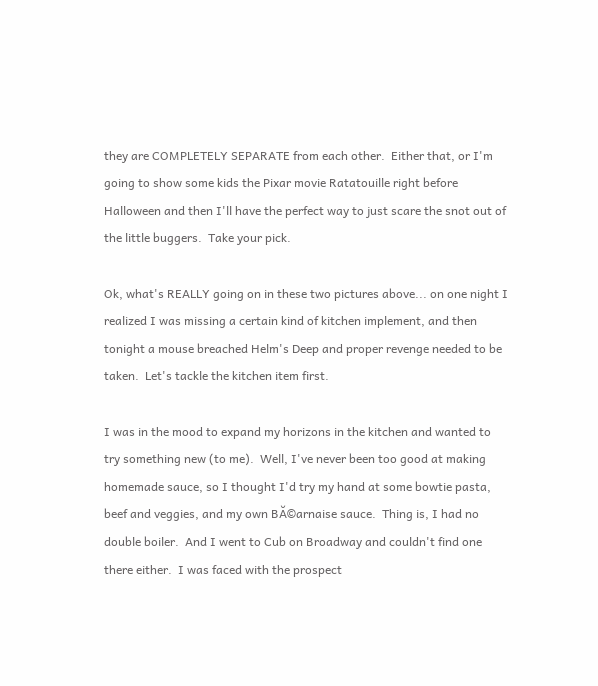they are COMPLETELY SEPARATE from each other.  Either that, or I'm going to show some kids the Pixar movie Ratatouille right before Halloween and then I'll have the perfect way to just scare the snot out of the little buggers.  Take your pick.

Ok, what's REALLY going on in these two pictures above... on one night I realized I was missing a certain kind of kitchen implement, and then tonight a mouse breached Helm's Deep and proper revenge needed to be taken.  Let's tackle the kitchen item first.

I was in the mood to expand my horizons in the kitchen and wanted to try something new (to me).  Well, I've never been too good at making homemade sauce, so I thought I'd try my hand at some bowtie pasta, beef and veggies, and my own BĂ©arnaise sauce.  Thing is, I had no double boiler.  And I went to Cub on Broadway and couldn't find one there either.  I was faced with the prospect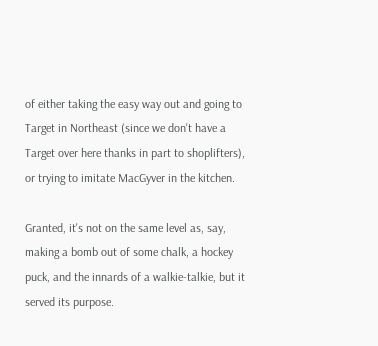of either taking the easy way out and going to Target in Northeast (since we don't have a Target over here thanks in part to shoplifters), or trying to imitate MacGyver in the kitchen.

Granted, it's not on the same level as, say, making a bomb out of some chalk, a hockey puck, and the innards of a walkie-talkie, but it served its purpose.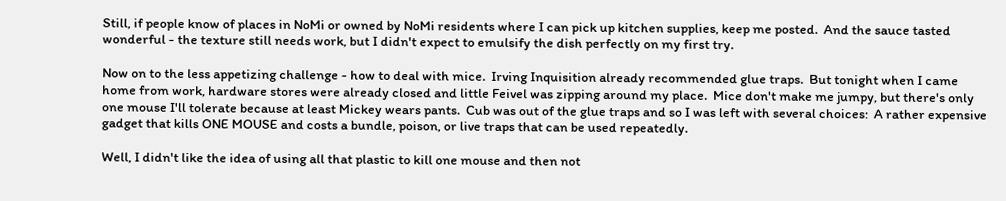Still, if people know of places in NoMi or owned by NoMi residents where I can pick up kitchen supplies, keep me posted.  And the sauce tasted wonderful - the texture still needs work, but I didn't expect to emulsify the dish perfectly on my first try.

Now on to the less appetizing challenge - how to deal with mice.  Irving Inquisition already recommended glue traps.  But tonight when I came home from work, hardware stores were already closed and little Feivel was zipping around my place.  Mice don't make me jumpy, but there's only one mouse I'll tolerate because at least Mickey wears pants.  Cub was out of the glue traps and so I was left with several choices:  A rather expensive gadget that kills ONE MOUSE and costs a bundle, poison, or live traps that can be used repeatedly.

Well, I didn't like the idea of using all that plastic to kill one mouse and then not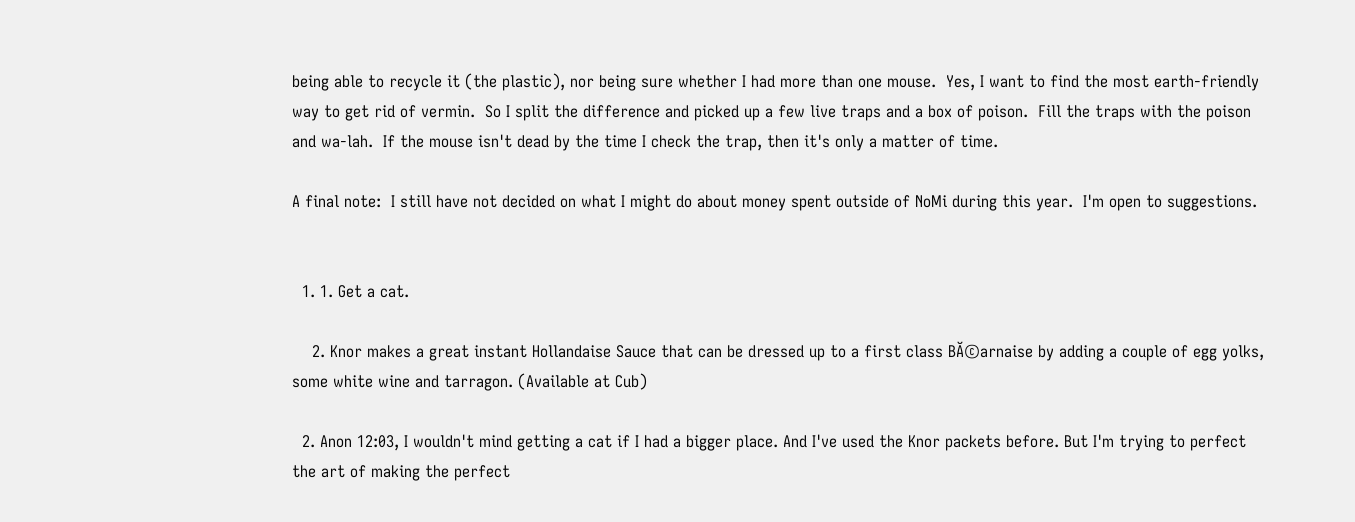being able to recycle it (the plastic), nor being sure whether I had more than one mouse.  Yes, I want to find the most earth-friendly way to get rid of vermin.  So I split the difference and picked up a few live traps and a box of poison.  Fill the traps with the poison and wa-lah.  If the mouse isn't dead by the time I check the trap, then it's only a matter of time.

A final note:  I still have not decided on what I might do about money spent outside of NoMi during this year.  I'm open to suggestions.


  1. 1. Get a cat.

    2. Knor makes a great instant Hollandaise Sauce that can be dressed up to a first class BĂ©arnaise by adding a couple of egg yolks, some white wine and tarragon. (Available at Cub)

  2. Anon 12:03, I wouldn't mind getting a cat if I had a bigger place. And I've used the Knor packets before. But I'm trying to perfect the art of making the perfect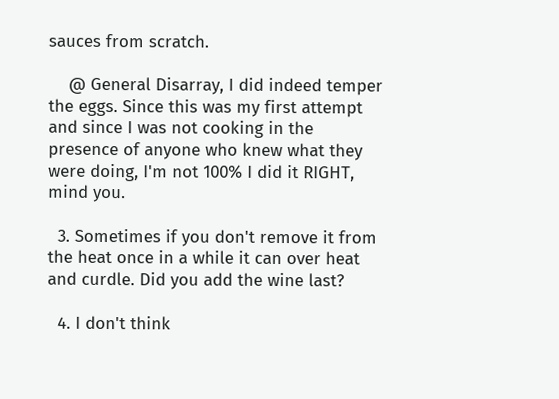sauces from scratch.

    @ General Disarray, I did indeed temper the eggs. Since this was my first attempt and since I was not cooking in the presence of anyone who knew what they were doing, I'm not 100% I did it RIGHT, mind you.

  3. Sometimes if you don't remove it from the heat once in a while it can over heat and curdle. Did you add the wine last?

  4. I don't think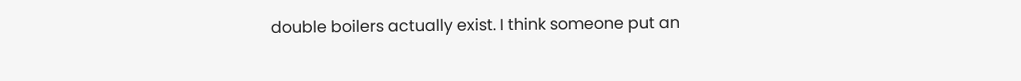double boilers actually exist. I think someone put an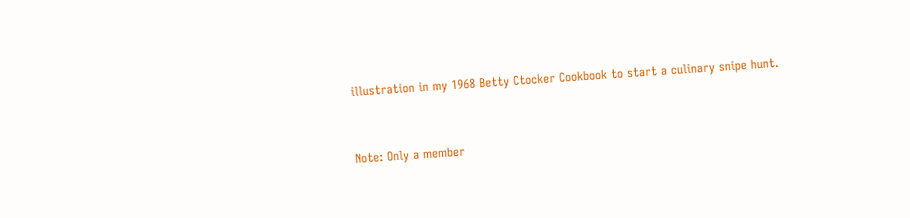illustration in my 1968 Betty Ctocker Cookbook to start a culinary snipe hunt.


Note: Only a member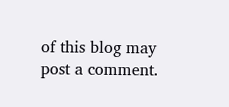of this blog may post a comment.